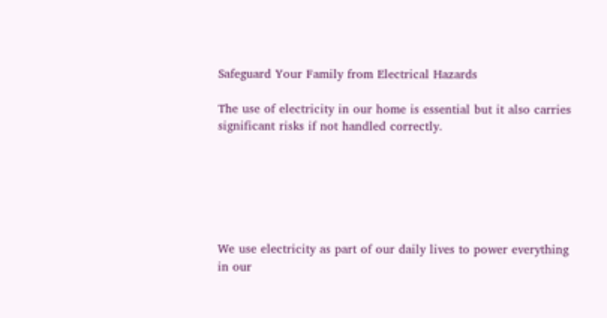Safeguard Your Family from Electrical Hazards

The use of electricity in our home is essential but it also carries significant risks if not handled correctly.






We use electricity as part of our daily lives to power everything in our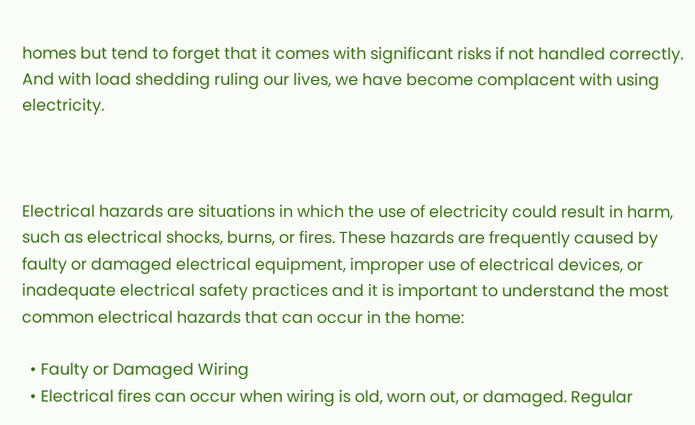homes but tend to forget that it comes with significant risks if not handled correctly. And with load shedding ruling our lives, we have become complacent with using electricity.



Electrical hazards are situations in which the use of electricity could result in harm, such as electrical shocks, burns, or fires. These hazards are frequently caused by faulty or damaged electrical equipment, improper use of electrical devices, or inadequate electrical safety practices and it is important to understand the most common electrical hazards that can occur in the home:

  • Faulty or Damaged Wiring
  • Electrical fires can occur when wiring is old, worn out, or damaged. Regular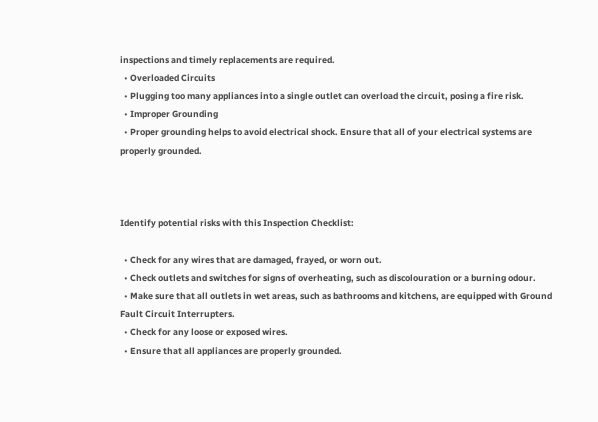inspections and timely replacements are required.
  • Overloaded Circuits
  • Plugging too many appliances into a single outlet can overload the circuit, posing a fire risk.
  • Improper Grounding
  • Proper grounding helps to avoid electrical shock. Ensure that all of your electrical systems are properly grounded.



Identify potential risks with this Inspection Checklist:

  • Check for any wires that are damaged, frayed, or worn out.
  • Check outlets and switches for signs of overheating, such as discolouration or a burning odour.
  • Make sure that all outlets in wet areas, such as bathrooms and kitchens, are equipped with Ground Fault Circuit Interrupters.
  • Check for any loose or exposed wires.
  • Ensure that all appliances are properly grounded.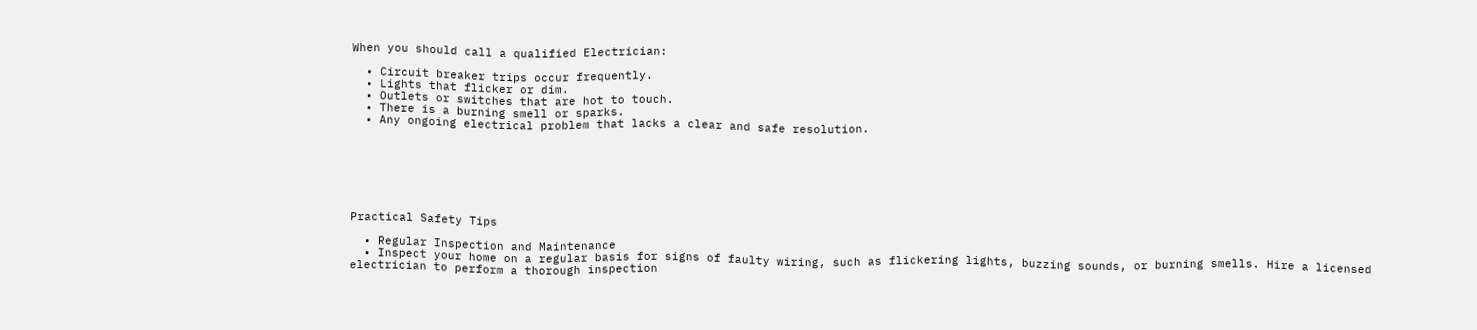When you should call a qualified Electrician:

  • Circuit breaker trips occur frequently.
  • Lights that flicker or dim.
  • Outlets or switches that are hot to touch.
  • There is a burning smell or sparks.
  • Any ongoing electrical problem that lacks a clear and safe resolution.







Practical Safety Tips

  • Regular Inspection and Maintenance
  • Inspect your home on a regular basis for signs of faulty wiring, such as flickering lights, buzzing sounds, or burning smells. Hire a licensed electrician to perform a thorough inspection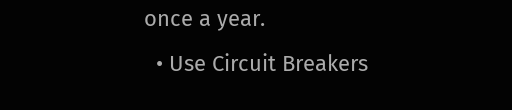once a year.
  • Use Circuit Breakers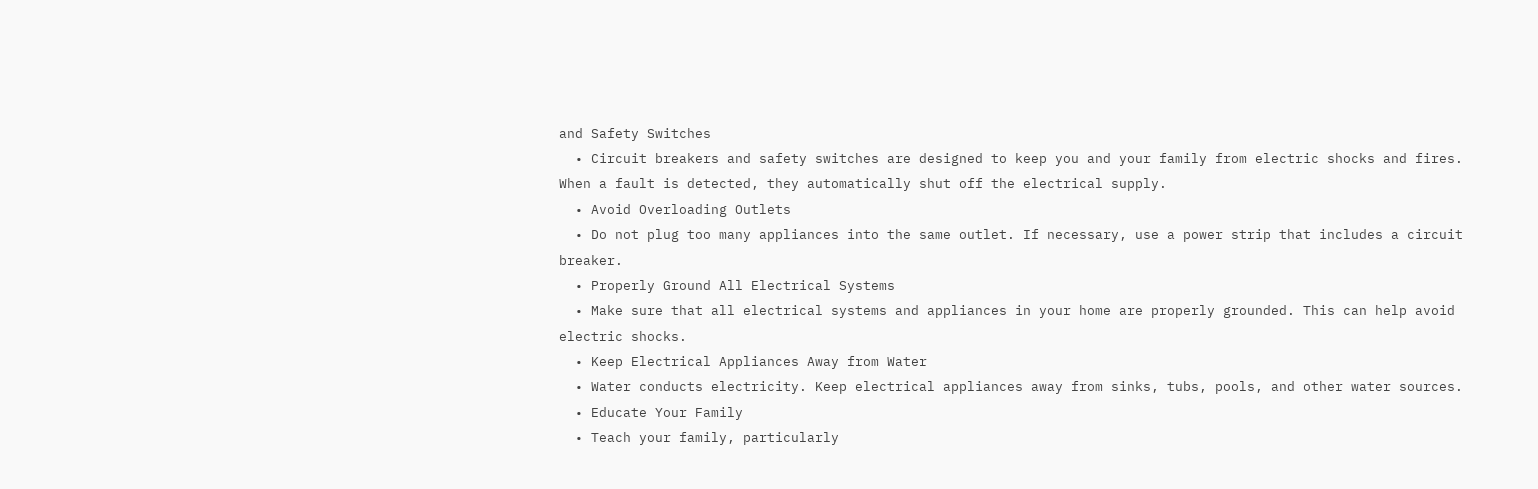and Safety Switches
  • Circuit breakers and safety switches are designed to keep you and your family from electric shocks and fires. When a fault is detected, they automatically shut off the electrical supply.
  • Avoid Overloading Outlets
  • Do not plug too many appliances into the same outlet. If necessary, use a power strip that includes a circuit breaker.
  • Properly Ground All Electrical Systems
  • Make sure that all electrical systems and appliances in your home are properly grounded. This can help avoid electric shocks.
  • Keep Electrical Appliances Away from Water
  • Water conducts electricity. Keep electrical appliances away from sinks, tubs, pools, and other water sources.
  • Educate Your Family
  • Teach your family, particularly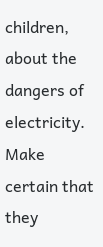children, about the dangers of electricity. Make certain that they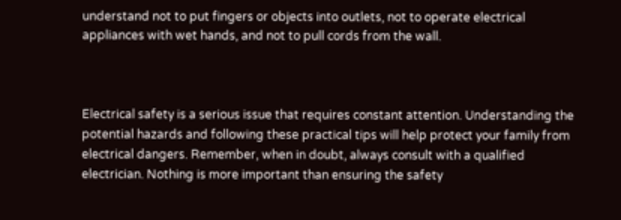understand not to put fingers or objects into outlets, not to operate electrical appliances with wet hands, and not to pull cords from the wall.



Electrical safety is a serious issue that requires constant attention. Understanding the potential hazards and following these practical tips will help protect your family from electrical dangers. Remember, when in doubt, always consult with a qualified electrician. Nothing is more important than ensuring the safety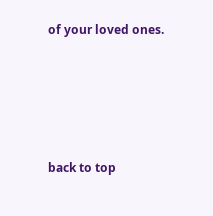of your loved ones.






back to top